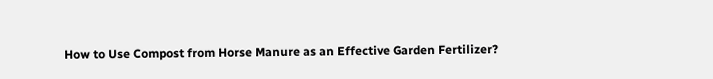How to Use Compost from Horse Manure as an Effective Garden Fertilizer?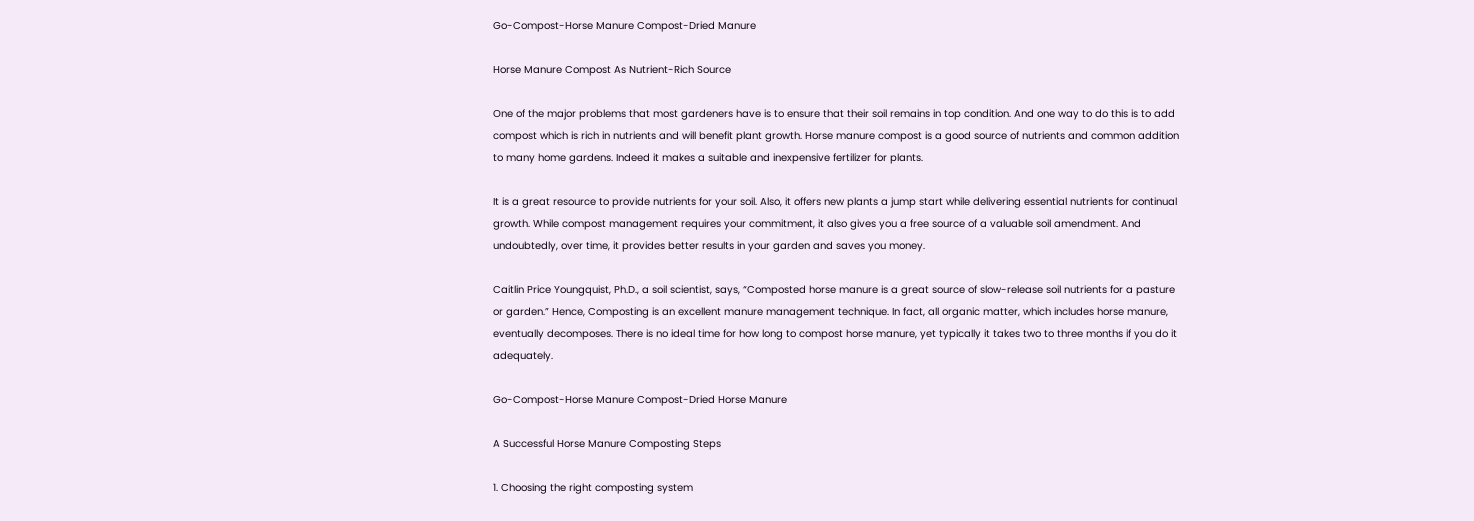Go-Compost-Horse Manure Compost-Dried Manure

Horse Manure Compost As Nutrient-Rich Source

One of the major problems that most gardeners have is to ensure that their soil remains in top condition. And one way to do this is to add compost which is rich in nutrients and will benefit plant growth. Horse manure compost is a good source of nutrients and common addition to many home gardens. Indeed it makes a suitable and inexpensive fertilizer for plants.

It is a great resource to provide nutrients for your soil. Also, it offers new plants a jump start while delivering essential nutrients for continual growth. While compost management requires your commitment, it also gives you a free source of a valuable soil amendment. And undoubtedly, over time, it provides better results in your garden and saves you money.

Caitlin Price Youngquist, Ph.D., a soil scientist, says, “Composted horse manure is a great source of slow-release soil nutrients for a pasture or garden.” Hence, Composting is an excellent manure management technique. In fact, all organic matter, which includes horse manure, eventually decomposes. There is no ideal time for how long to compost horse manure, yet typically it takes two to three months if you do it adequately.

Go-Compost-Horse Manure Compost-Dried Horse Manure

A Successful Horse Manure Composting Steps

1. Choosing the right composting system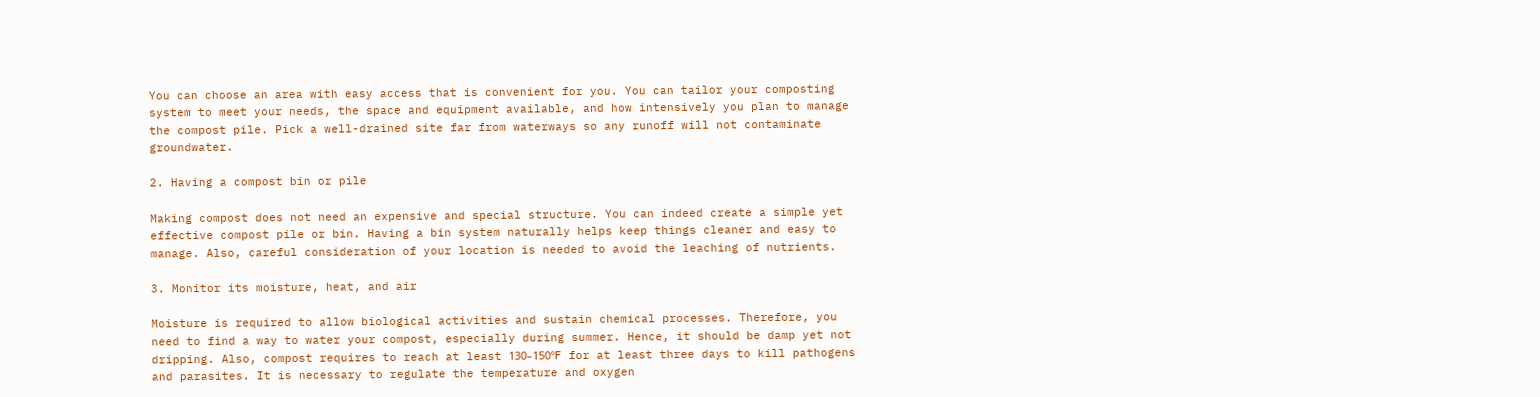You can choose an area with easy access that is convenient for you. You can tailor your composting system to meet your needs, the space and equipment available, and how intensively you plan to manage the compost pile. Pick a well-drained site far from waterways so any runoff will not contaminate groundwater.

2. Having a compost bin or pile

Making compost does not need an expensive and special structure. You can indeed create a simple yet effective compost pile or bin. Having a bin system naturally helps keep things cleaner and easy to manage. Also, careful consideration of your location is needed to avoid the leaching of nutrients.

3. Monitor its moisture, heat, and air

Moisture is required to allow biological activities and sustain chemical processes. Therefore, you need to find a way to water your compost, especially during summer. Hence, it should be damp yet not dripping. Also, compost requires to reach at least 130–150ºF for at least three days to kill pathogens and parasites. It is necessary to regulate the temperature and oxygen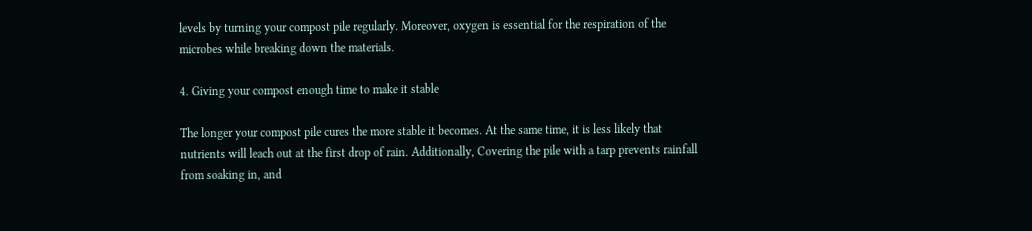levels by turning your compost pile regularly. Moreover, oxygen is essential for the respiration of the microbes while breaking down the materials.

4. Giving your compost enough time to make it stable

The longer your compost pile cures the more stable it becomes. At the same time, it is less likely that nutrients will leach out at the first drop of rain. Additionally, Covering the pile with a tarp prevents rainfall from soaking in, and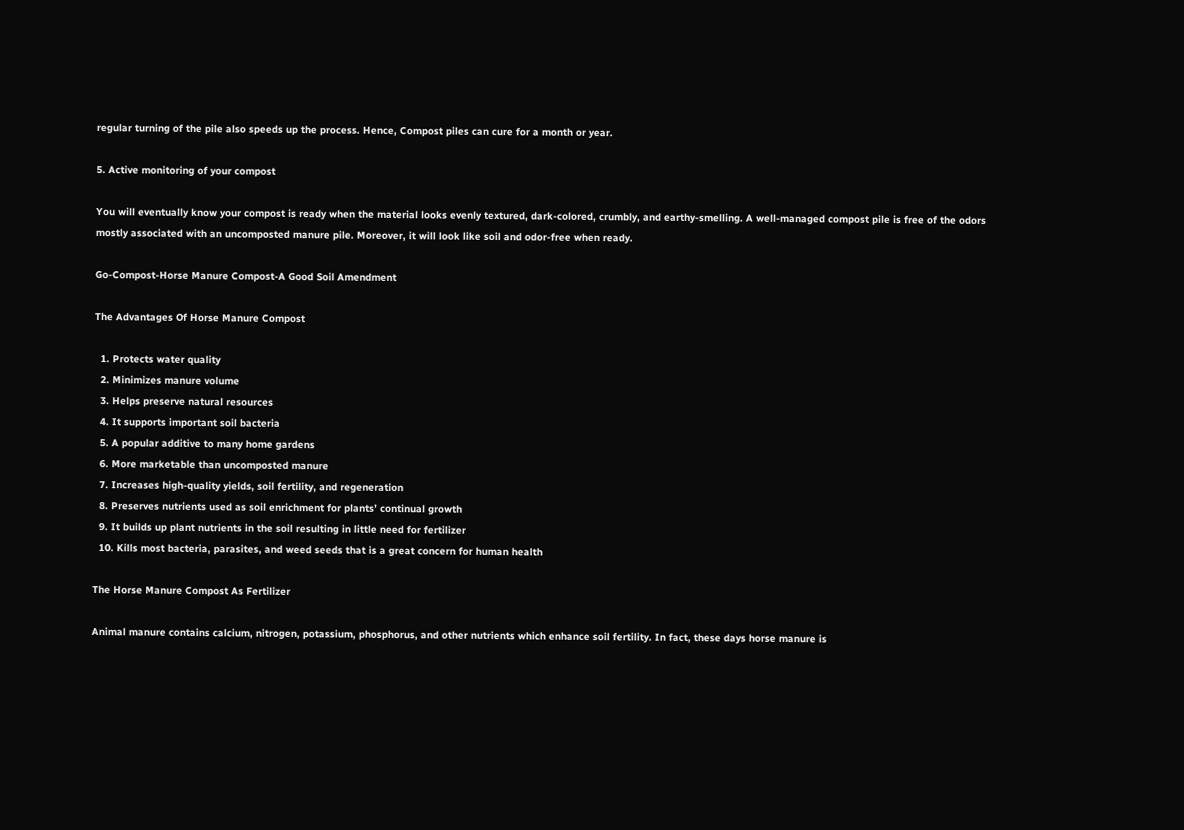regular turning of the pile also speeds up the process. Hence, Compost piles can cure for a month or year.

5. Active monitoring of your compost

You will eventually know your compost is ready when the material looks evenly textured, dark-colored, crumbly, and earthy-smelling. A well-managed compost pile is free of the odors mostly associated with an uncomposted manure pile. Moreover, it will look like soil and odor-free when ready.

Go-Compost-Horse Manure Compost-A Good Soil Amendment

The Advantages Of Horse Manure Compost

  1. Protects water quality
  2. Minimizes manure volume
  3. Helps preserve natural resources
  4. It supports important soil bacteria
  5. A popular additive to many home gardens
  6. More marketable than uncomposted manure
  7. Increases high-quality yields, soil fertility, and regeneration
  8. Preserves nutrients used as soil enrichment for plants’ continual growth
  9. It builds up plant nutrients in the soil resulting in little need for fertilizer
  10. Kills most bacteria, parasites, and weed seeds that is a great concern for human health

The Horse Manure Compost As Fertilizer

Animal manure contains calcium, nitrogen, potassium, phosphorus, and other nutrients which enhance soil fertility. In fact, these days horse manure is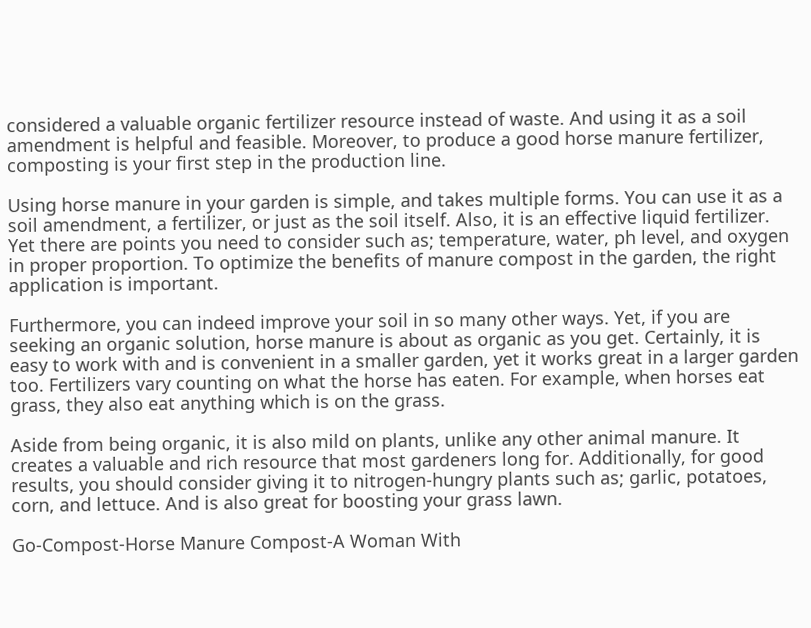considered a valuable organic fertilizer resource instead of waste. And using it as a soil amendment is helpful and feasible. Moreover, to produce a good horse manure fertilizer, composting is your first step in the production line.

Using horse manure in your garden is simple, and takes multiple forms. You can use it as a soil amendment, a fertilizer, or just as the soil itself. Also, it is an effective liquid fertilizer. Yet there are points you need to consider such as; temperature, water, ph level, and oxygen in proper proportion. To optimize the benefits of manure compost in the garden, the right application is important.

Furthermore, you can indeed improve your soil in so many other ways. Yet, if you are seeking an organic solution, horse manure is about as organic as you get. Certainly, it is easy to work with and is convenient in a smaller garden, yet it works great in a larger garden too. Fertilizers vary counting on what the horse has eaten. For example, when horses eat grass, they also eat anything which is on the grass.

Aside from being organic, it is also mild on plants, unlike any other animal manure. It creates a valuable and rich resource that most gardeners long for. Additionally, for good results, you should consider giving it to nitrogen-hungry plants such as; garlic, potatoes, corn, and lettuce. And is also great for boosting your grass lawn.

Go-Compost-Horse Manure Compost-A Woman With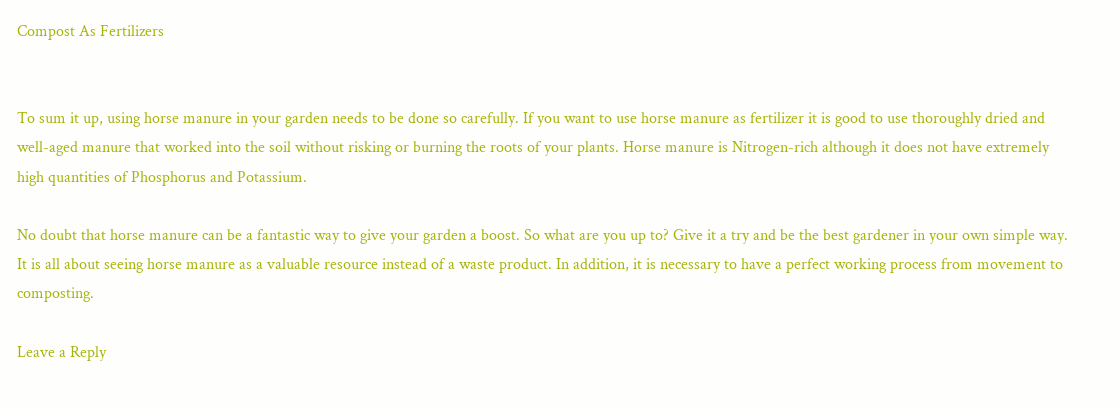Compost As Fertilizers


To sum it up, using horse manure in your garden needs to be done so carefully. If you want to use horse manure as fertilizer it is good to use thoroughly dried and well-aged manure that worked into the soil without risking or burning the roots of your plants. Horse manure is Nitrogen-rich although it does not have extremely high quantities of Phosphorus and Potassium.

No doubt that horse manure can be a fantastic way to give your garden a boost. So what are you up to? Give it a try and be the best gardener in your own simple way. It is all about seeing horse manure as a valuable resource instead of a waste product. In addition, it is necessary to have a perfect working process from movement to composting.

Leave a Reply